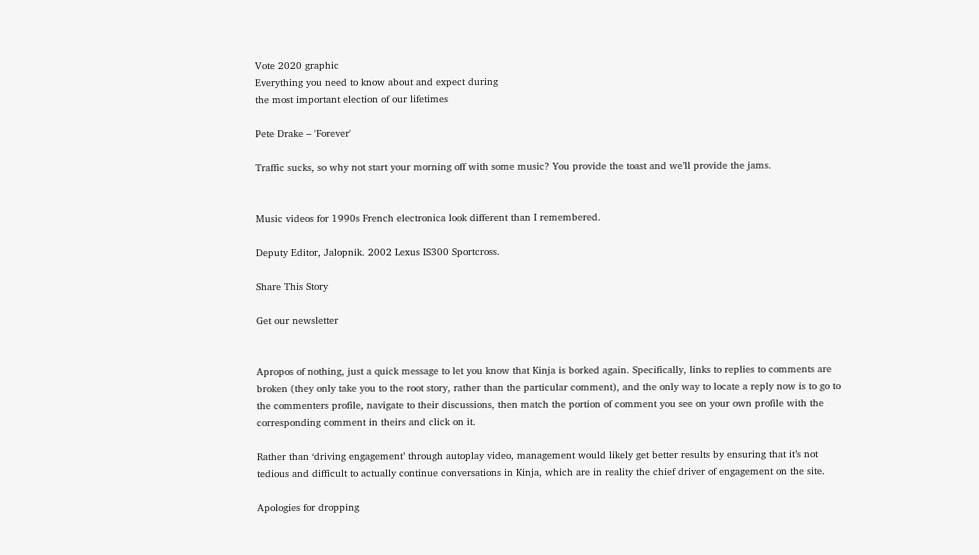Vote 2020 graphic
Everything you need to know about and expect during
the most important election of our lifetimes

Pete Drake – 'Forever'

Traffic sucks, so why not start your morning off with some music? You provide the toast and we’ll provide the jams.


Music videos for 1990s French electronica look different than I remembered.

Deputy Editor, Jalopnik. 2002 Lexus IS300 Sportcross.

Share This Story

Get our newsletter


Apropos of nothing, just a quick message to let you know that Kinja is borked again. Specifically, links to replies to comments are broken (they only take you to the root story, rather than the particular comment), and the only way to locate a reply now is to go to the commenters profile, navigate to their discussions, then match the portion of comment you see on your own profile with the corresponding comment in theirs and click on it.

Rather than ‘driving engagement’ through autoplay video, management would likely get better results by ensuring that it’s not tedious and difficult to actually continue conversations in Kinja, which are in reality the chief driver of engagement on the site.

Apologies for dropping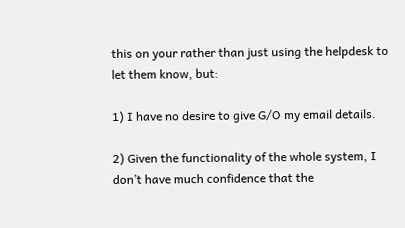this on your rather than just using the helpdesk to let them know, but:

1) I have no desire to give G/O my email details.

2) Given the functionality of the whole system, I don’t have much confidence that the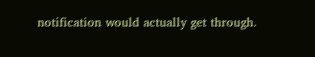notification would actually get through.